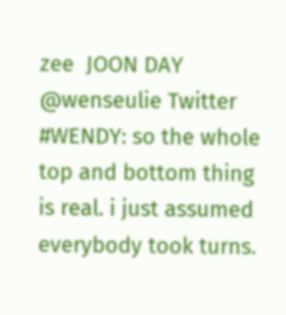zee  JOON DAY
@wenseulie Twitter
#WENDY: so the whole top and bottom thing is real. i just assumed everybody took turns.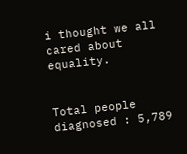i thought we all cared about equality.


Total people diagnosed : 5,789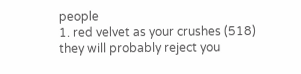people
1. red velvet as your crushes (518)
they will probably reject you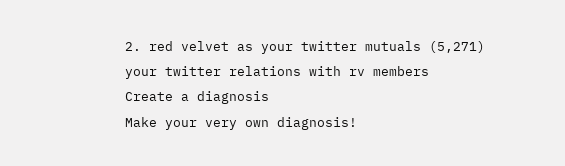2. red velvet as your twitter mutuals (5,271)
your twitter relations with rv members
Create a diagnosis
Make your very own diagnosis!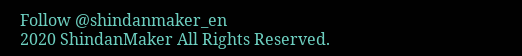Follow @shindanmaker_en
2020 ShindanMaker All Rights Reserved.